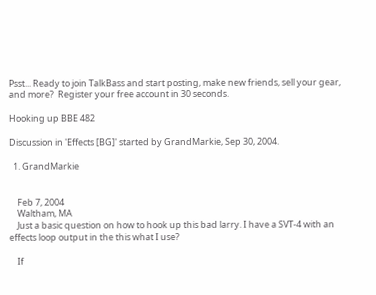Psst... Ready to join TalkBass and start posting, make new friends, sell your gear, and more?  Register your free account in 30 seconds.

Hooking up BBE 482

Discussion in 'Effects [BG]' started by GrandMarkie, Sep 30, 2004.

  1. GrandMarkie


    Feb 7, 2004
    Waltham, MA
    Just a basic question on how to hook up this bad larry. I have a SVT-4 with an effects loop output in the this what I use?

    If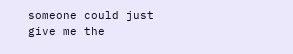someone could just give me the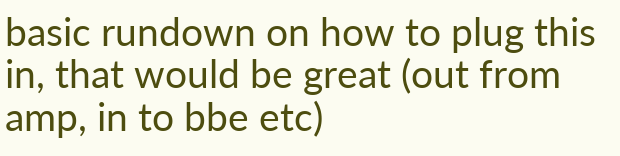basic rundown on how to plug this in, that would be great (out from amp, in to bbe etc)